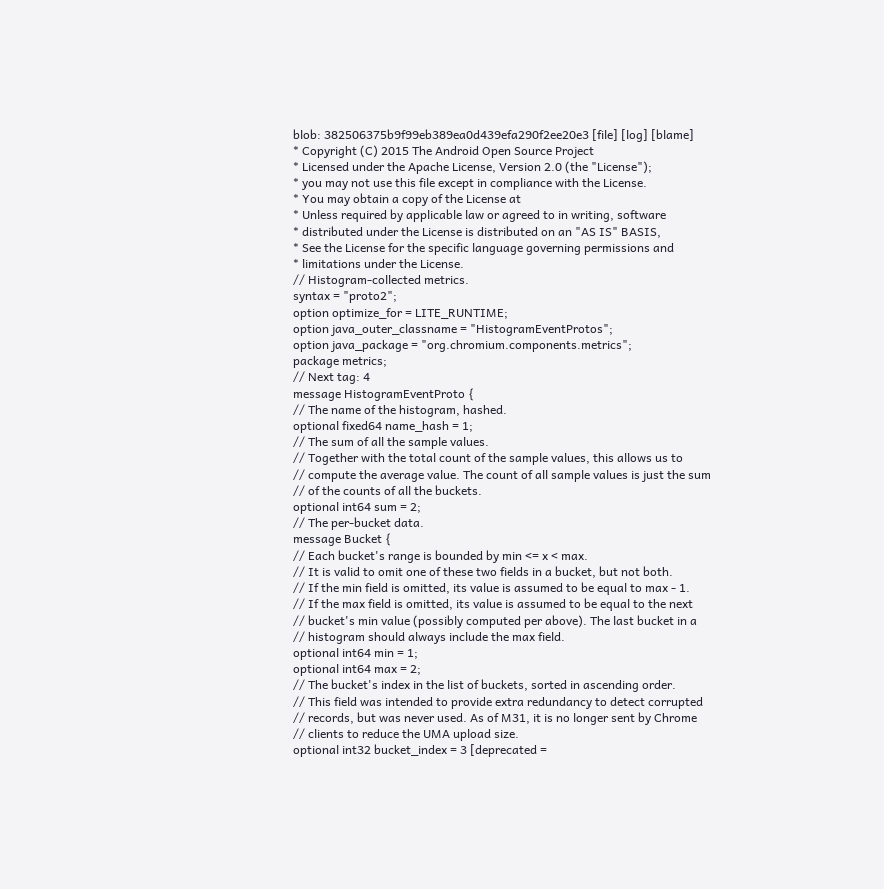blob: 382506375b9f99eb389ea0d439efa290f2ee20e3 [file] [log] [blame]
* Copyright (C) 2015 The Android Open Source Project
* Licensed under the Apache License, Version 2.0 (the "License");
* you may not use this file except in compliance with the License.
* You may obtain a copy of the License at
* Unless required by applicable law or agreed to in writing, software
* distributed under the License is distributed on an "AS IS" BASIS,
* See the License for the specific language governing permissions and
* limitations under the License.
// Histogram-collected metrics.
syntax = "proto2";
option optimize_for = LITE_RUNTIME;
option java_outer_classname = "HistogramEventProtos";
option java_package = "org.chromium.components.metrics";
package metrics;
// Next tag: 4
message HistogramEventProto {
// The name of the histogram, hashed.
optional fixed64 name_hash = 1;
// The sum of all the sample values.
// Together with the total count of the sample values, this allows us to
// compute the average value. The count of all sample values is just the sum
// of the counts of all the buckets.
optional int64 sum = 2;
// The per-bucket data.
message Bucket {
// Each bucket's range is bounded by min <= x < max.
// It is valid to omit one of these two fields in a bucket, but not both.
// If the min field is omitted, its value is assumed to be equal to max - 1.
// If the max field is omitted, its value is assumed to be equal to the next
// bucket's min value (possibly computed per above). The last bucket in a
// histogram should always include the max field.
optional int64 min = 1;
optional int64 max = 2;
// The bucket's index in the list of buckets, sorted in ascending order.
// This field was intended to provide extra redundancy to detect corrupted
// records, but was never used. As of M31, it is no longer sent by Chrome
// clients to reduce the UMA upload size.
optional int32 bucket_index = 3 [deprecated =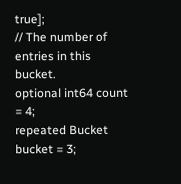true];
// The number of entries in this bucket.
optional int64 count = 4;
repeated Bucket bucket = 3;